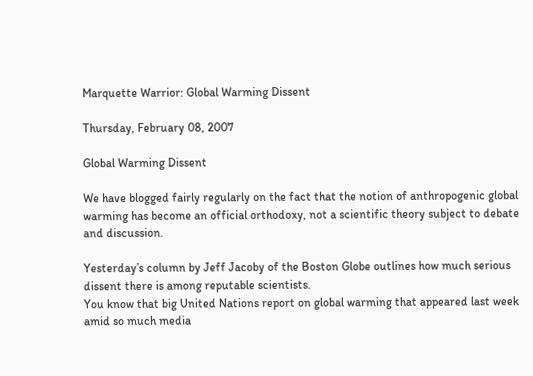Marquette Warrior: Global Warming Dissent

Thursday, February 08, 2007

Global Warming Dissent

We have blogged fairly regularly on the fact that the notion of anthropogenic global warming has become an official orthodoxy, not a scientific theory subject to debate and discussion.

Yesterday’s column by Jeff Jacoby of the Boston Globe outlines how much serious dissent there is among reputable scientists.
You know that big United Nations report on global warming that appeared last week amid so much media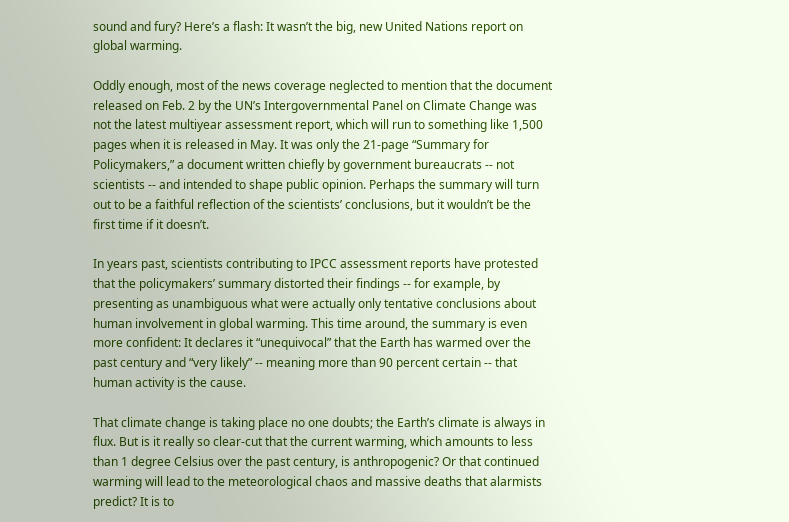sound and fury? Here’s a flash: It wasn’t the big, new United Nations report on global warming.

Oddly enough, most of the news coverage neglected to mention that the document released on Feb. 2 by the UN’s Intergovernmental Panel on Climate Change was not the latest multiyear assessment report, which will run to something like 1,500 pages when it is released in May. It was only the 21-page “Summary for Policymakers,” a document written chiefly by government bureaucrats -- not scientists -- and intended to shape public opinion. Perhaps the summary will turn out to be a faithful reflection of the scientists’ conclusions, but it wouldn’t be the first time if it doesn’t.

In years past, scientists contributing to IPCC assessment reports have protested that the policymakers’ summary distorted their findings -- for example, by presenting as unambiguous what were actually only tentative conclusions about human involvement in global warming. This time around, the summary is even more confident: It declares it “unequivocal” that the Earth has warmed over the past century and “very likely” -- meaning more than 90 percent certain -- that human activity is the cause.

That climate change is taking place no one doubts; the Earth’s climate is always in flux. But is it really so clear-cut that the current warming, which amounts to less than 1 degree Celsius over the past century, is anthropogenic? Or that continued warming will lead to the meteorological chaos and massive deaths that alarmists predict? It is to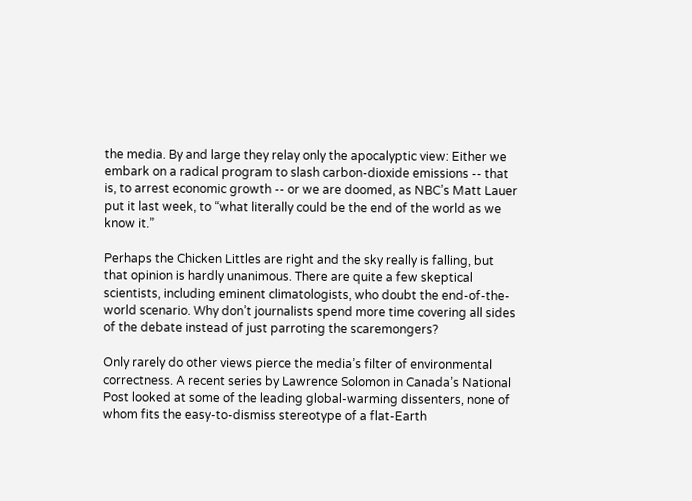the media. By and large they relay only the apocalyptic view: Either we embark on a radical program to slash carbon-dioxide emissions -- that is, to arrest economic growth -- or we are doomed, as NBC’s Matt Lauer put it last week, to “what literally could be the end of the world as we know it.”

Perhaps the Chicken Littles are right and the sky really is falling, but that opinion is hardly unanimous. There are quite a few skeptical scientists, including eminent climatologists, who doubt the end-of-the-world scenario. Why don’t journalists spend more time covering all sides of the debate instead of just parroting the scaremongers?

Only rarely do other views pierce the media’s filter of environmental correctness. A recent series by Lawrence Solomon in Canada’s National Post looked at some of the leading global-warming dissenters, none of whom fits the easy-to-dismiss stereotype of a flat-Earth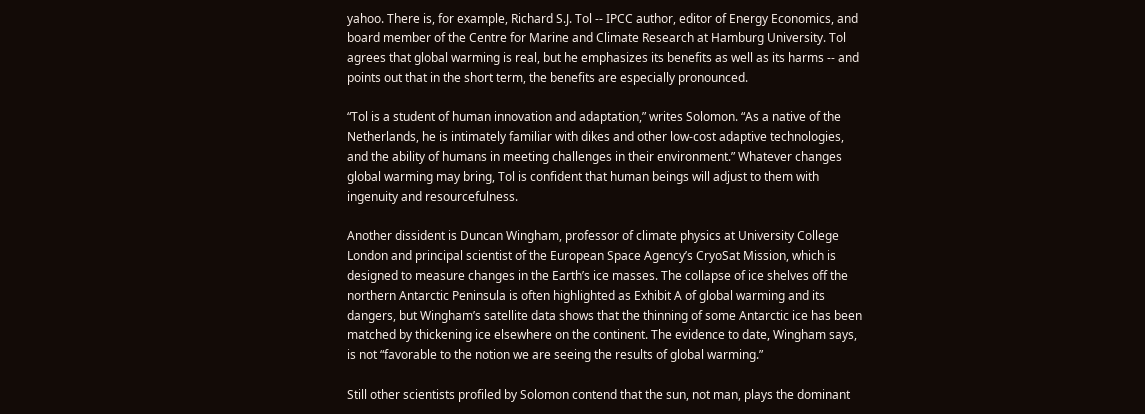yahoo. There is, for example, Richard S.J. Tol -- IPCC author, editor of Energy Economics, and board member of the Centre for Marine and Climate Research at Hamburg University. Tol agrees that global warming is real, but he emphasizes its benefits as well as its harms -- and points out that in the short term, the benefits are especially pronounced.

“Tol is a student of human innovation and adaptation,” writes Solomon. “As a native of the Netherlands, he is intimately familiar with dikes and other low-cost adaptive technologies, and the ability of humans in meeting challenges in their environment.” Whatever changes global warming may bring, Tol is confident that human beings will adjust to them with ingenuity and resourcefulness.

Another dissident is Duncan Wingham, professor of climate physics at University College London and principal scientist of the European Space Agency’s CryoSat Mission, which is designed to measure changes in the Earth’s ice masses. The collapse of ice shelves off the northern Antarctic Peninsula is often highlighted as Exhibit A of global warming and its dangers, but Wingham’s satellite data shows that the thinning of some Antarctic ice has been matched by thickening ice elsewhere on the continent. The evidence to date, Wingham says, is not “favorable to the notion we are seeing the results of global warming.”

Still other scientists profiled by Solomon contend that the sun, not man, plays the dominant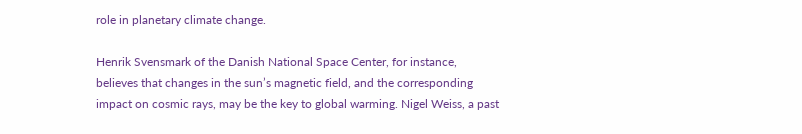role in planetary climate change.

Henrik Svensmark of the Danish National Space Center, for instance, believes that changes in the sun’s magnetic field, and the corresponding impact on cosmic rays, may be the key to global warming. Nigel Weiss, a past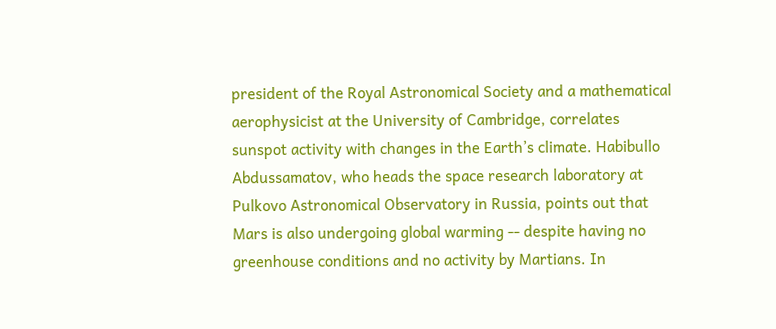president of the Royal Astronomical Society and a mathematical aerophysicist at the University of Cambridge, correlates sunspot activity with changes in the Earth’s climate. Habibullo Abdussamatov, who heads the space research laboratory at Pulkovo Astronomical Observatory in Russia, points out that Mars is also undergoing global warming -- despite having no greenhouse conditions and no activity by Martians. In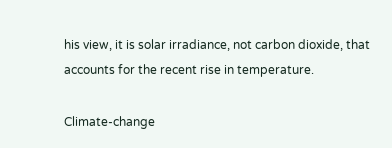his view, it is solar irradiance, not carbon dioxide, that accounts for the recent rise in temperature.

Climate-change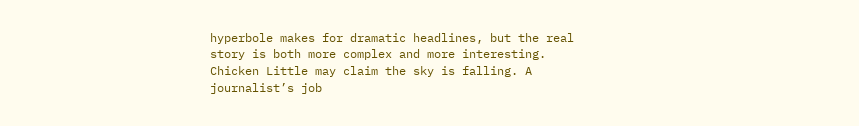hyperbole makes for dramatic headlines, but the real story is both more complex and more interesting. Chicken Little may claim the sky is falling. A journalist’s job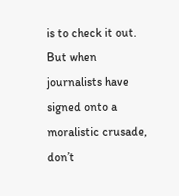is to check it out.
But when journalists have signed onto a moralistic crusade, don’t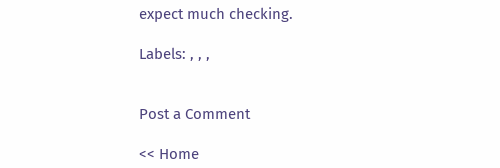expect much checking.

Labels: , , ,


Post a Comment

<< Home